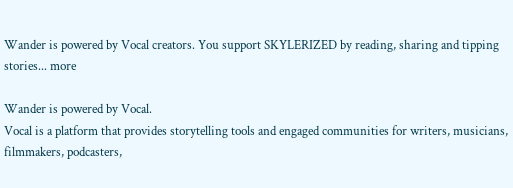Wander is powered by Vocal creators. You support SKYLERIZED by reading, sharing and tipping stories... more

Wander is powered by Vocal.
Vocal is a platform that provides storytelling tools and engaged communities for writers, musicians, filmmakers, podcasters,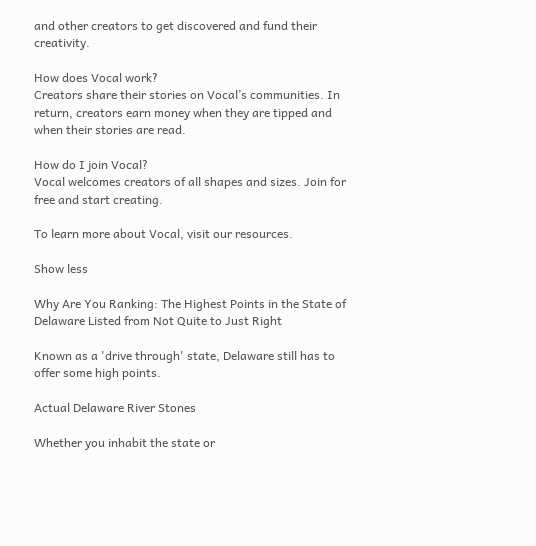and other creators to get discovered and fund their creativity.

How does Vocal work?
Creators share their stories on Vocal’s communities. In return, creators earn money when they are tipped and when their stories are read.

How do I join Vocal?
Vocal welcomes creators of all shapes and sizes. Join for free and start creating.

To learn more about Vocal, visit our resources.

Show less

Why Are You Ranking: The Highest Points in the State of Delaware Listed from Not Quite to Just Right

Known as a 'drive through' state, Delaware still has to offer some high points.

Actual Delaware River Stones

Whether you inhabit the state or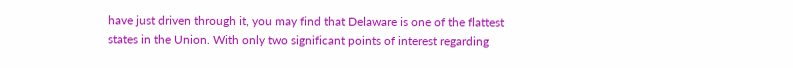have just driven through it, you may find that Delaware is one of the flattest states in the Union. With only two significant points of interest regarding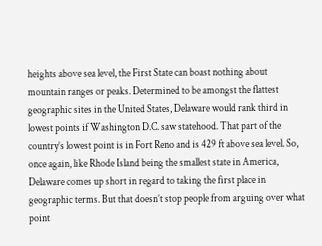heights above sea level, the First State can boast nothing about mountain ranges or peaks. Determined to be amongst the flattest geographic sites in the United States, Delaware would rank third in lowest points if Washington D.C. saw statehood. That part of the country’s lowest point is in Fort Reno and is 429 ft above sea level. So, once again, like Rhode Island being the smallest state in America, Delaware comes up short in regard to taking the first place in geographic terms. But that doesn’t stop people from arguing over what point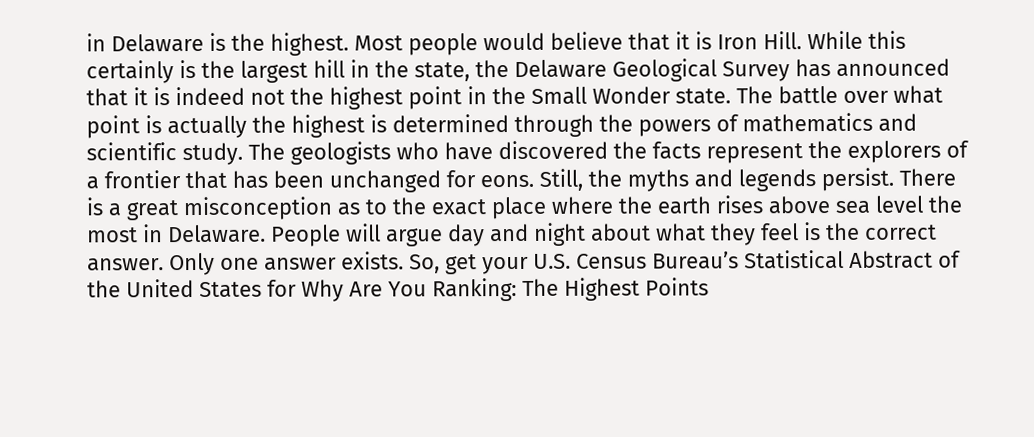in Delaware is the highest. Most people would believe that it is Iron Hill. While this certainly is the largest hill in the state, the Delaware Geological Survey has announced that it is indeed not the highest point in the Small Wonder state. The battle over what point is actually the highest is determined through the powers of mathematics and scientific study. The geologists who have discovered the facts represent the explorers of a frontier that has been unchanged for eons. Still, the myths and legends persist. There is a great misconception as to the exact place where the earth rises above sea level the most in Delaware. People will argue day and night about what they feel is the correct answer. Only one answer exists. So, get your U.S. Census Bureau’s Statistical Abstract of the United States for Why Are You Ranking: The Highest Points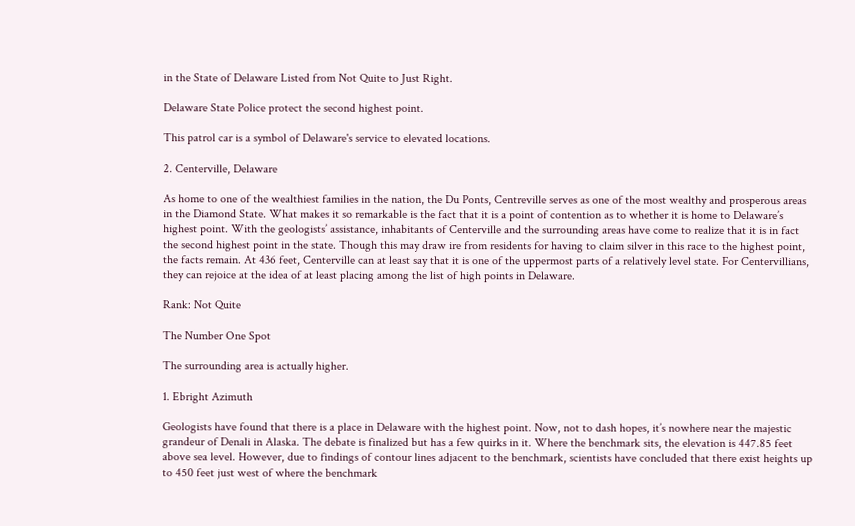in the State of Delaware Listed from Not Quite to Just Right.

Delaware State Police protect the second highest point.

This patrol car is a symbol of Delaware's service to elevated locations.

2. Centerville, Delaware

As home to one of the wealthiest families in the nation, the Du Ponts, Centreville serves as one of the most wealthy and prosperous areas in the Diamond State. What makes it so remarkable is the fact that it is a point of contention as to whether it is home to Delaware’s highest point. With the geologists’ assistance, inhabitants of Centerville and the surrounding areas have come to realize that it is in fact the second highest point in the state. Though this may draw ire from residents for having to claim silver in this race to the highest point, the facts remain. At 436 feet, Centerville can at least say that it is one of the uppermost parts of a relatively level state. For Centervillians, they can rejoice at the idea of at least placing among the list of high points in Delaware.

Rank: Not Quite

The Number One Spot

The surrounding area is actually higher.

1. Ebright Azimuth

Geologists have found that there is a place in Delaware with the highest point. Now, not to dash hopes, it’s nowhere near the majestic grandeur of Denali in Alaska. The debate is finalized but has a few quirks in it. Where the benchmark sits, the elevation is 447.85 feet above sea level. However, due to findings of contour lines adjacent to the benchmark, scientists have concluded that there exist heights up to 450 feet just west of where the benchmark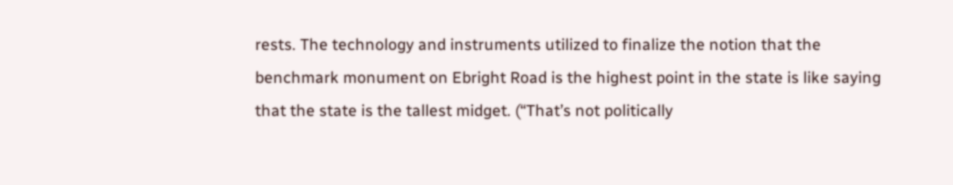rests. The technology and instruments utilized to finalize the notion that the benchmark monument on Ebright Road is the highest point in the state is like saying that the state is the tallest midget. (“That’s not politically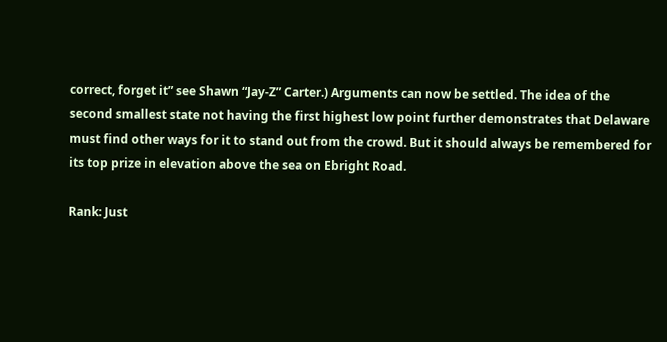correct, forget it” see Shawn “Jay-Z” Carter.) Arguments can now be settled. The idea of the second smallest state not having the first highest low point further demonstrates that Delaware must find other ways for it to stand out from the crowd. But it should always be remembered for its top prize in elevation above the sea on Ebright Road.

Rank: Just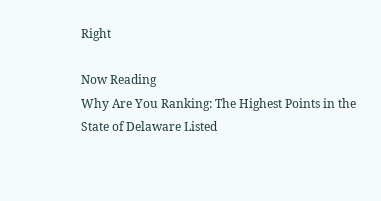Right

Now Reading
Why Are You Ranking: The Highest Points in the State of Delaware Listed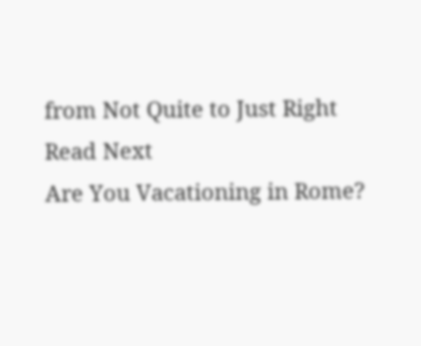from Not Quite to Just Right
Read Next
Are You Vacationing in Rome?